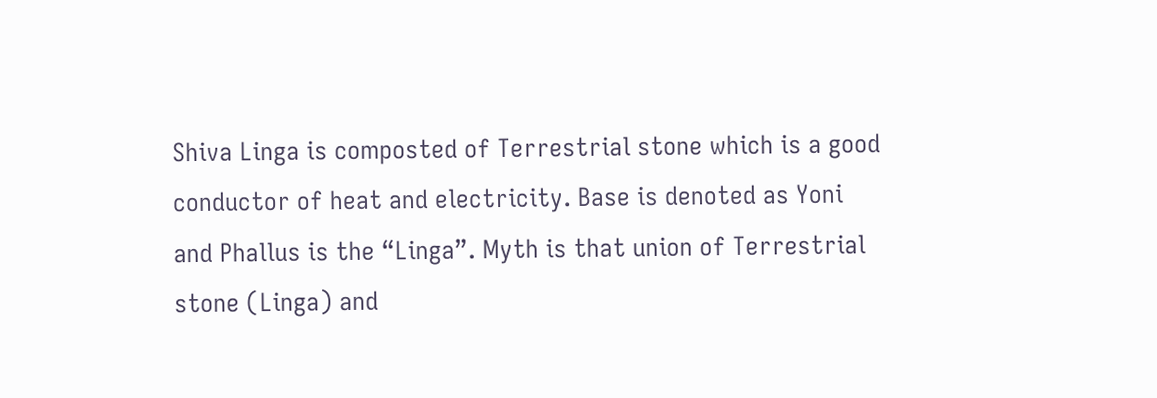Shiva Linga is composted of Terrestrial stone which is a good conductor of heat and electricity. Base is denoted as Yoni and Phallus is the “Linga”. Myth is that union of Terrestrial stone (Linga) and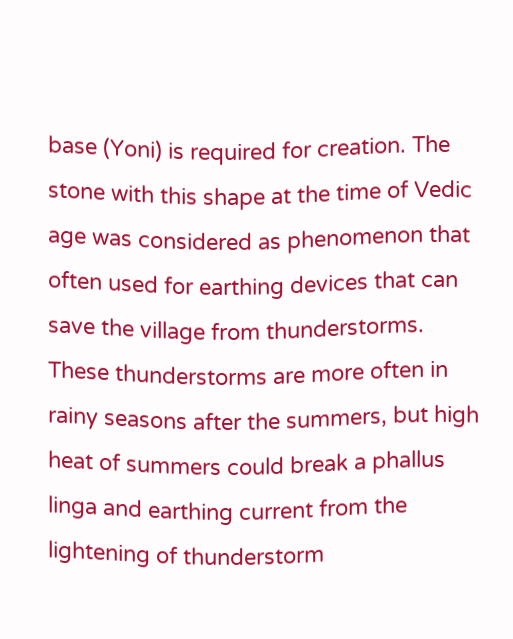base (Yoni) is required for creation. The stone with this shape at the time of Vedic age was considered as phenomenon that often used for earthing devices that can save the village from thunderstorms. These thunderstorms are more often in rainy seasons after the summers, but high heat of summers could break a phallus linga and earthing current from the lightening of thunderstorm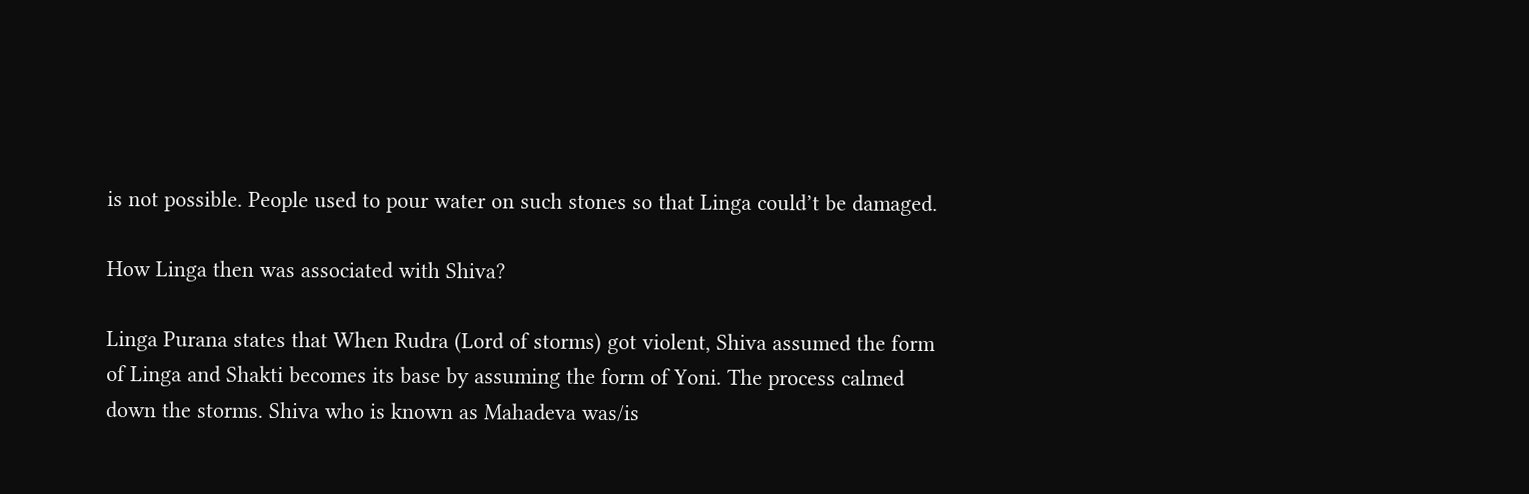is not possible. People used to pour water on such stones so that Linga could’t be damaged.

How Linga then was associated with Shiva?

Linga Purana states that When Rudra (Lord of storms) got violent, Shiva assumed the form of Linga and Shakti becomes its base by assuming the form of Yoni. The process calmed down the storms. Shiva who is known as Mahadeva was/is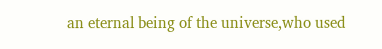an eternal being of the universe,who used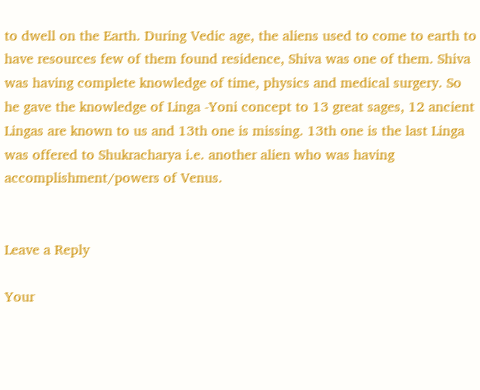to dwell on the Earth. During Vedic age, the aliens used to come to earth to have resources few of them found residence, Shiva was one of them. Shiva was having complete knowledge of time, physics and medical surgery. So he gave the knowledge of Linga -Yoni concept to 13 great sages, 12 ancient Lingas are known to us and 13th one is missing. 13th one is the last Linga was offered to Shukracharya i.e. another alien who was having accomplishment/powers of Venus.


Leave a Reply

Your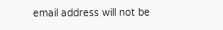email address will not be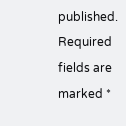published. Required fields are marked *